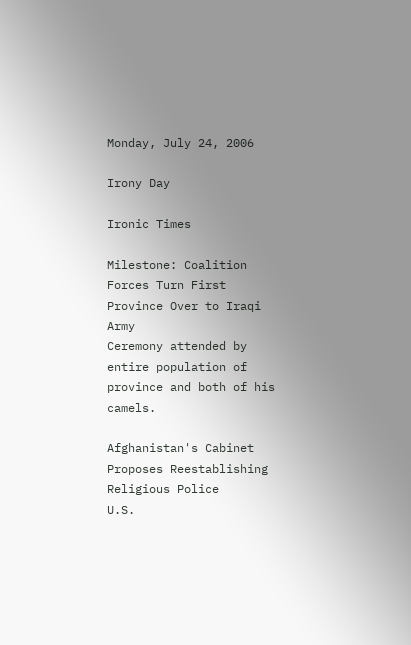Monday, July 24, 2006

Irony Day

Ironic Times

Milestone: Coalition Forces Turn First Province Over to Iraqi Army
Ceremony attended by entire population of province and both of his camels.

Afghanistan's Cabinet Proposes Reestablishing Religious Police
U.S.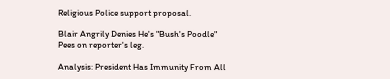Religious Police support proposal.

Blair Angrily Denies He's "Bush's Poodle"
Pees on reporter's leg.

Analysis: President Has Immunity From All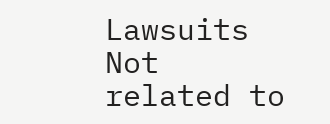Lawsuits
Not related to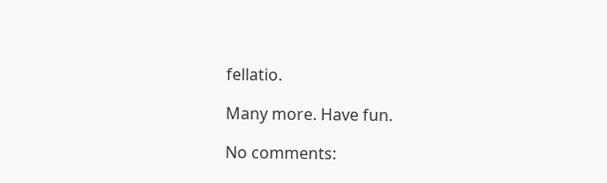fellatio.

Many more. Have fun.

No comments: